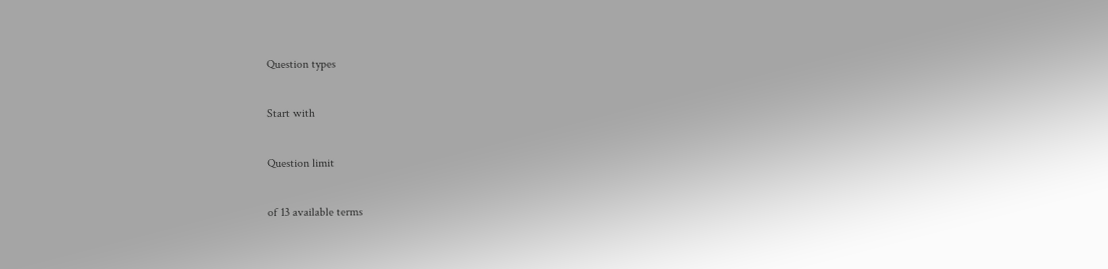Question types

Start with

Question limit

of 13 available terms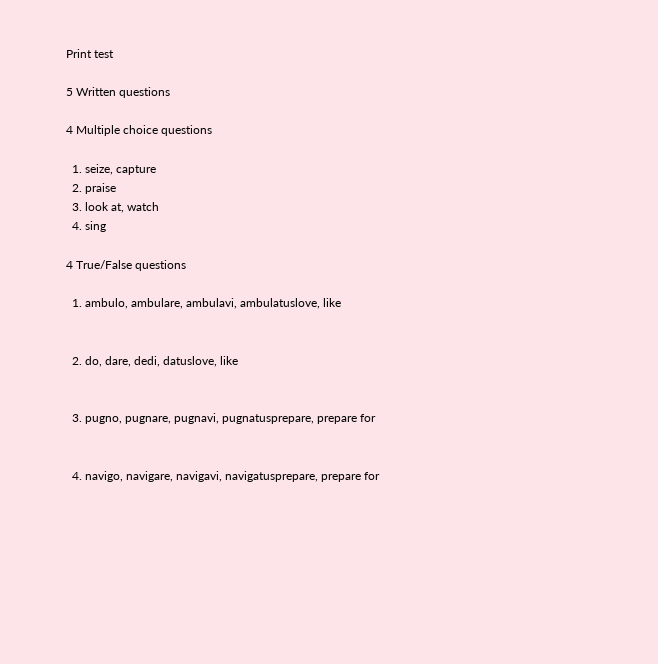Print test

5 Written questions

4 Multiple choice questions

  1. seize, capture
  2. praise
  3. look at, watch
  4. sing

4 True/False questions

  1. ambulo, ambulare, ambulavi, ambulatuslove, like


  2. do, dare, dedi, datuslove, like


  3. pugno, pugnare, pugnavi, pugnatusprepare, prepare for


  4. navigo, navigare, navigavi, navigatusprepare, prepare for